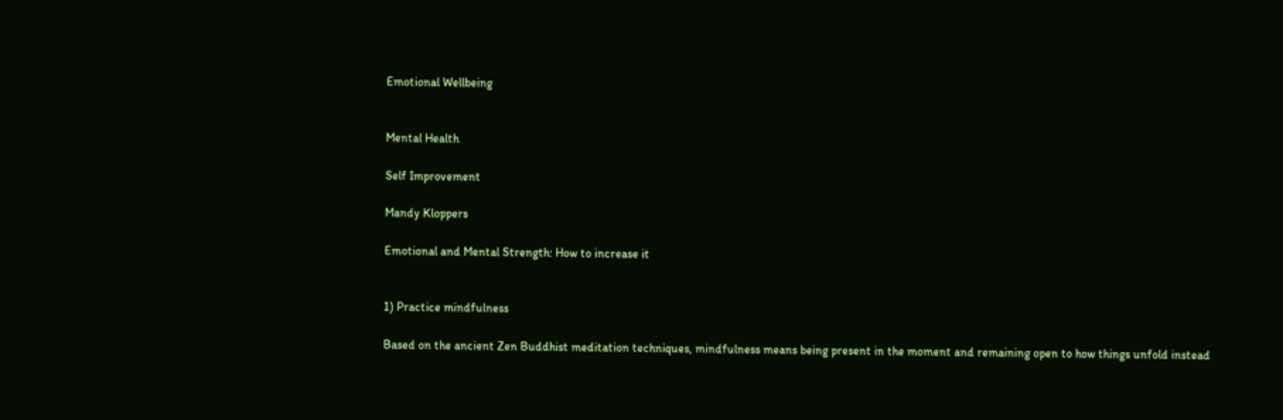Emotional Wellbeing


Mental Health

Self Improvement

Mandy Kloppers

Emotional and Mental Strength: How to increase it


1) Practice mindfulness

Based on the ancient Zen Buddhist meditation techniques, mindfulness means being present in the moment and remaining open to how things unfold instead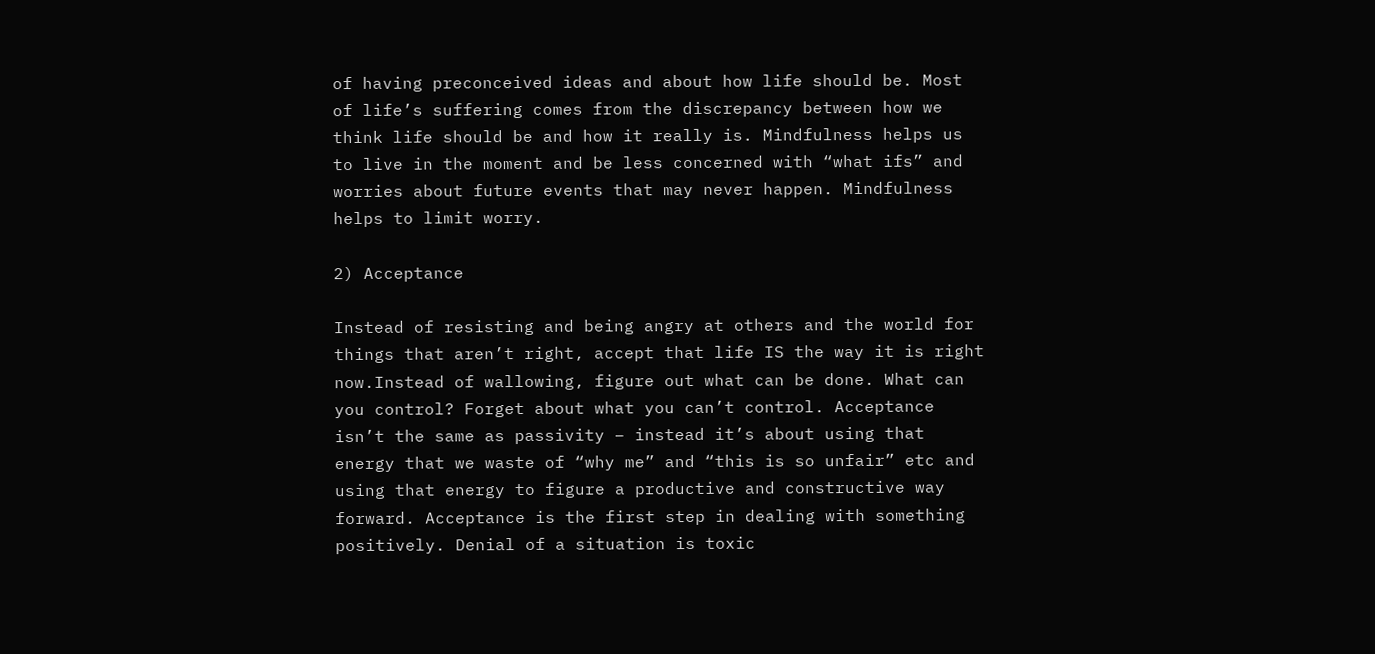of having preconceived ideas and about how life should be. Most of life’s suffering comes from the discrepancy between how we think life should be and how it really is. Mindfulness helps us to live in the moment and be less concerned with “what ifs” and worries about future events that may never happen. Mindfulness helps to limit worry.

2) Acceptance

Instead of resisting and being angry at others and the world for things that aren’t right, accept that life IS the way it is right now.Instead of wallowing, figure out what can be done. What can you control? Forget about what you can’t control. Acceptance isn’t the same as passivity – instead it’s about using that energy that we waste of “why me” and “this is so unfair” etc and using that energy to figure a productive and constructive way forward. Acceptance is the first step in dealing with something positively. Denial of a situation is toxic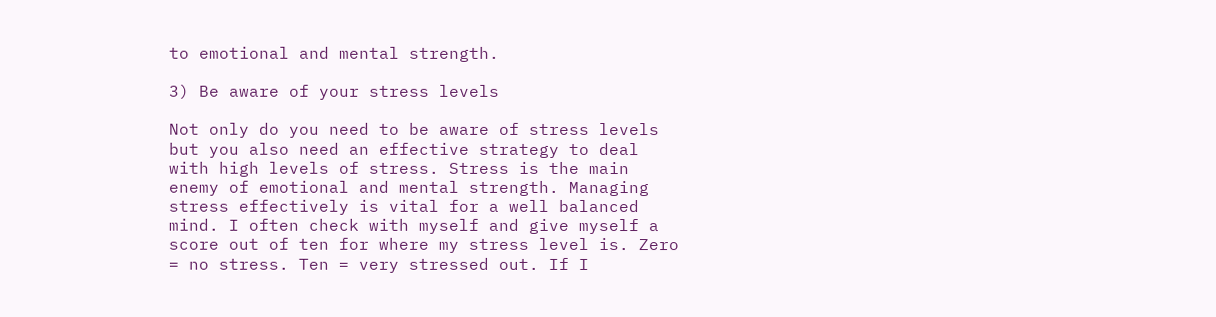to emotional and mental strength.

3) Be aware of your stress levels

Not only do you need to be aware of stress levels but you also need an effective strategy to deal with high levels of stress. Stress is the main enemy of emotional and mental strength. Managing stress effectively is vital for a well balanced mind. I often check with myself and give myself a score out of ten for where my stress level is. Zero = no stress. Ten = very stressed out. If I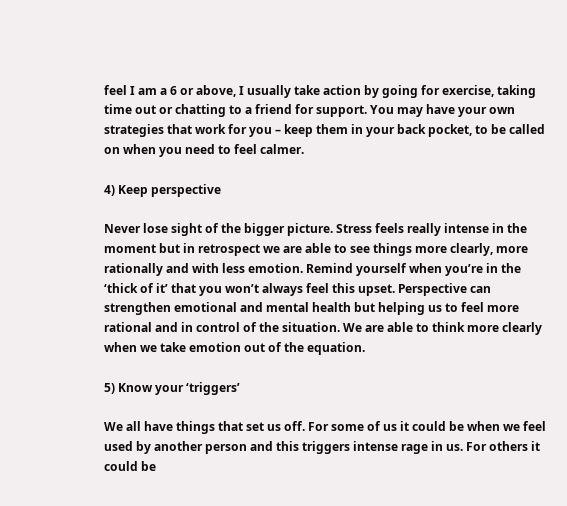feel I am a 6 or above, I usually take action by going for exercise, taking time out or chatting to a friend for support. You may have your own strategies that work for you – keep them in your back pocket, to be called on when you need to feel calmer.

4) Keep perspective

Never lose sight of the bigger picture. Stress feels really intense in the moment but in retrospect we are able to see things more clearly, more rationally and with less emotion. Remind yourself when you’re in the ‘thick of it’ that you won’t always feel this upset. Perspective can strengthen emotional and mental health but helping us to feel more rational and in control of the situation. We are able to think more clearly when we take emotion out of the equation.

5) Know your ‘triggers’

We all have things that set us off. For some of us it could be when we feel used by another person and this triggers intense rage in us. For others it could be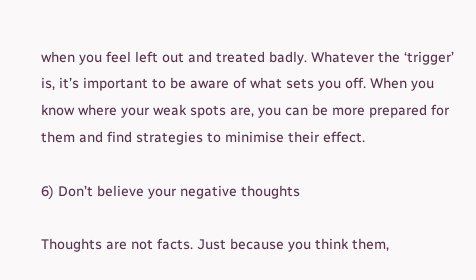when you feel left out and treated badly. Whatever the ‘trigger’ is, it’s important to be aware of what sets you off. When you know where your weak spots are, you can be more prepared for them and find strategies to minimise their effect.

6) Don’t believe your negative thoughts

Thoughts are not facts. Just because you think them,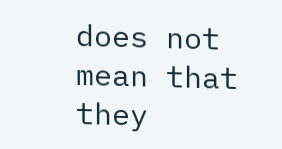does not mean that they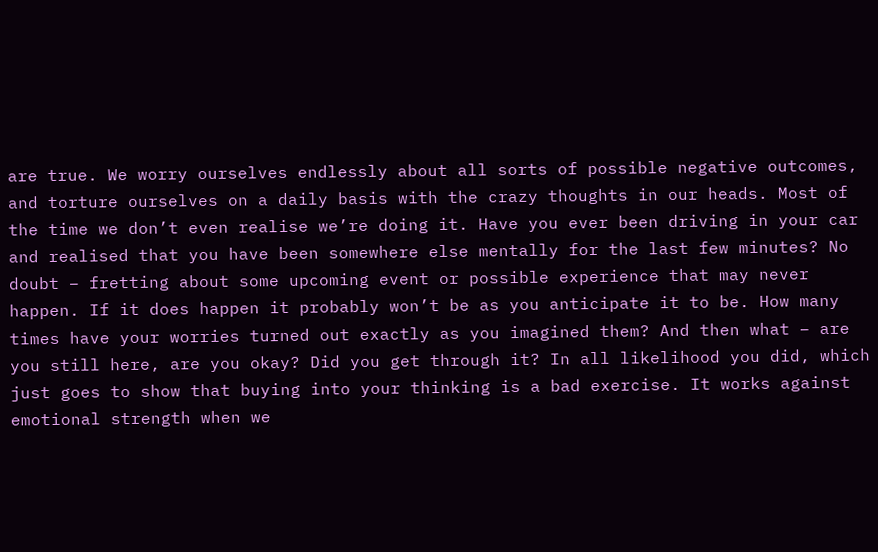are true. We worry ourselves endlessly about all sorts of possible negative outcomes, and torture ourselves on a daily basis with the crazy thoughts in our heads. Most of the time we don’t even realise we’re doing it. Have you ever been driving in your car and realised that you have been somewhere else mentally for the last few minutes? No doubt – fretting about some upcoming event or possible experience that may never happen. If it does happen it probably won’t be as you anticipate it to be. How many times have your worries turned out exactly as you imagined them? And then what – are you still here, are you okay? Did you get through it? In all likelihood you did, which just goes to show that buying into your thinking is a bad exercise. It works against emotional strength when we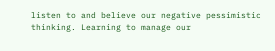listen to and believe our negative pessimistic thinking. Learning to manage our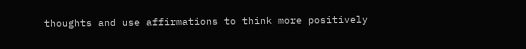thoughts and use affirmations to think more positively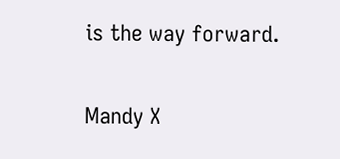is the way forward.

Mandy X